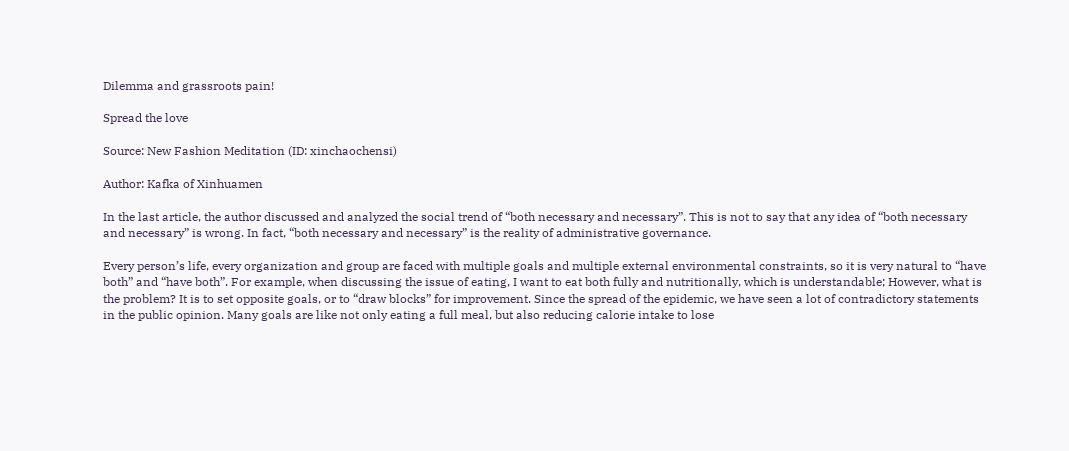Dilemma and grassroots pain!

Spread the love

Source: New Fashion Meditation (ID: xinchaochensi)

Author: Kafka of Xinhuamen

In the last article, the author discussed and analyzed the social trend of “both necessary and necessary”. This is not to say that any idea of “both necessary and necessary” is wrong. In fact, “both necessary and necessary” is the reality of administrative governance.

Every person’s life, every organization and group are faced with multiple goals and multiple external environmental constraints, so it is very natural to “have both” and “have both”. For example, when discussing the issue of eating, I want to eat both fully and nutritionally, which is understandable; However, what is the problem? It is to set opposite goals, or to “draw blocks” for improvement. Since the spread of the epidemic, we have seen a lot of contradictory statements in the public opinion. Many goals are like not only eating a full meal, but also reducing calorie intake to lose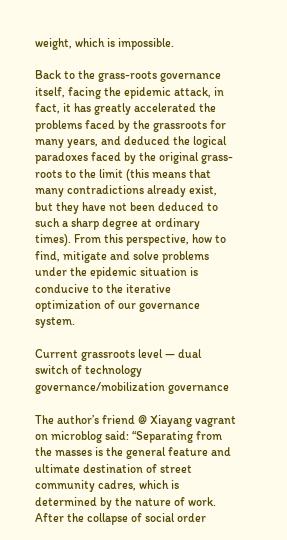weight, which is impossible.

Back to the grass-roots governance itself, facing the epidemic attack, in fact, it has greatly accelerated the problems faced by the grassroots for many years, and deduced the logical paradoxes faced by the original grass-roots to the limit (this means that many contradictions already exist, but they have not been deduced to such a sharp degree at ordinary times). From this perspective, how to find, mitigate and solve problems under the epidemic situation is conducive to the iterative optimization of our governance system.

Current grassroots level — dual switch of technology governance/mobilization governance

The author’s friend @ Xiayang vagrant on microblog said: “Separating from the masses is the general feature and ultimate destination of street community cadres, which is determined by the nature of work. After the collapse of social order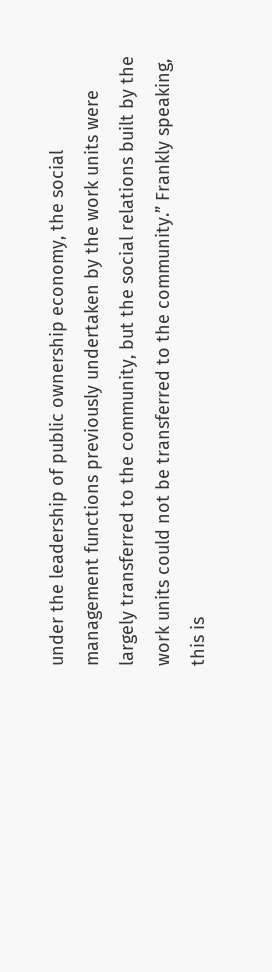under the leadership of public ownership economy, the social management functions previously undertaken by the work units were largely transferred to the community, but the social relations built by the work units could not be transferred to the community.” Frankly speaking, this is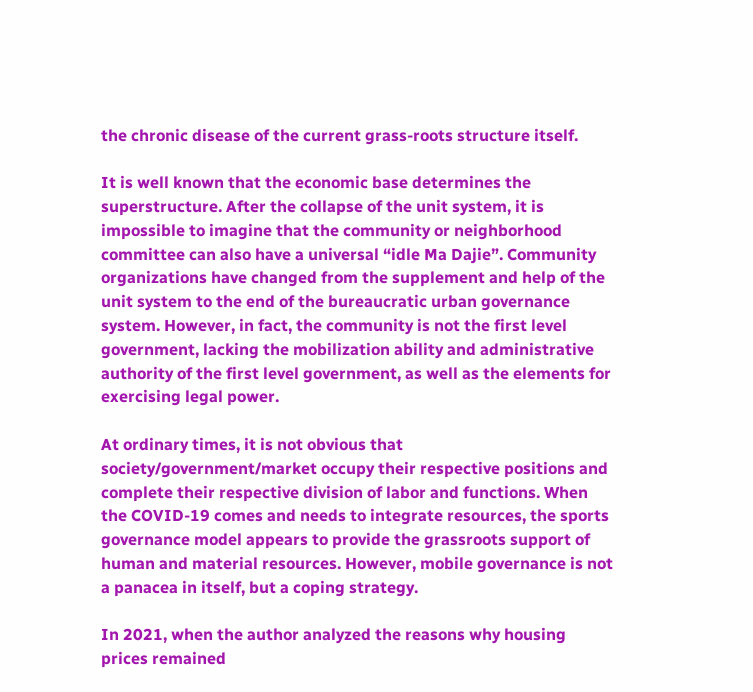the chronic disease of the current grass-roots structure itself.

It is well known that the economic base determines the superstructure. After the collapse of the unit system, it is impossible to imagine that the community or neighborhood committee can also have a universal “idle Ma Dajie”. Community organizations have changed from the supplement and help of the unit system to the end of the bureaucratic urban governance system. However, in fact, the community is not the first level government, lacking the mobilization ability and administrative authority of the first level government, as well as the elements for exercising legal power.

At ordinary times, it is not obvious that society/government/market occupy their respective positions and complete their respective division of labor and functions. When the COVID-19 comes and needs to integrate resources, the sports governance model appears to provide the grassroots support of human and material resources. However, mobile governance is not a panacea in itself, but a coping strategy.

In 2021, when the author analyzed the reasons why housing prices remained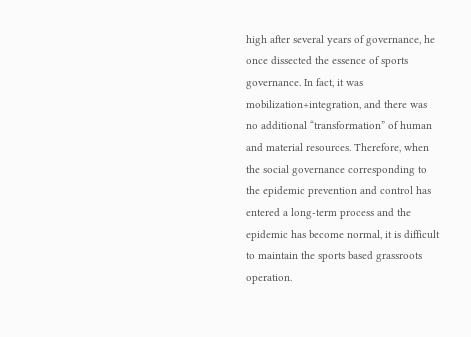high after several years of governance, he once dissected the essence of sports governance. In fact, it was mobilization+integration, and there was no additional “transformation” of human and material resources. Therefore, when the social governance corresponding to the epidemic prevention and control has entered a long-term process and the epidemic has become normal, it is difficult to maintain the sports based grassroots operation.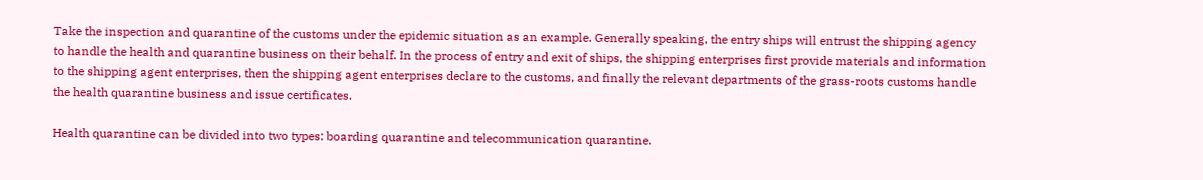Take the inspection and quarantine of the customs under the epidemic situation as an example. Generally speaking, the entry ships will entrust the shipping agency to handle the health and quarantine business on their behalf. In the process of entry and exit of ships, the shipping enterprises first provide materials and information to the shipping agent enterprises, then the shipping agent enterprises declare to the customs, and finally the relevant departments of the grass-roots customs handle the health quarantine business and issue certificates.

Health quarantine can be divided into two types: boarding quarantine and telecommunication quarantine.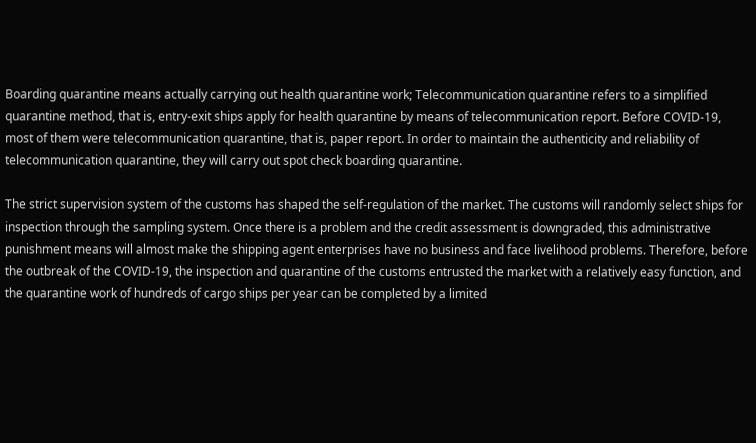Boarding quarantine means actually carrying out health quarantine work; Telecommunication quarantine refers to a simplified quarantine method, that is, entry-exit ships apply for health quarantine by means of telecommunication report. Before COVID-19, most of them were telecommunication quarantine, that is, paper report. In order to maintain the authenticity and reliability of telecommunication quarantine, they will carry out spot check boarding quarantine.

The strict supervision system of the customs has shaped the self-regulation of the market. The customs will randomly select ships for inspection through the sampling system. Once there is a problem and the credit assessment is downgraded, this administrative punishment means will almost make the shipping agent enterprises have no business and face livelihood problems. Therefore, before the outbreak of the COVID-19, the inspection and quarantine of the customs entrusted the market with a relatively easy function, and the quarantine work of hundreds of cargo ships per year can be completed by a limited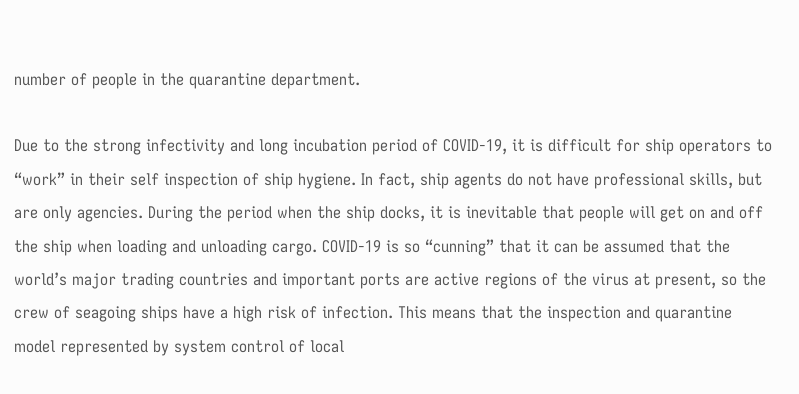number of people in the quarantine department.

Due to the strong infectivity and long incubation period of COVID-19, it is difficult for ship operators to “work” in their self inspection of ship hygiene. In fact, ship agents do not have professional skills, but are only agencies. During the period when the ship docks, it is inevitable that people will get on and off the ship when loading and unloading cargo. COVID-19 is so “cunning” that it can be assumed that the world’s major trading countries and important ports are active regions of the virus at present, so the crew of seagoing ships have a high risk of infection. This means that the inspection and quarantine model represented by system control of local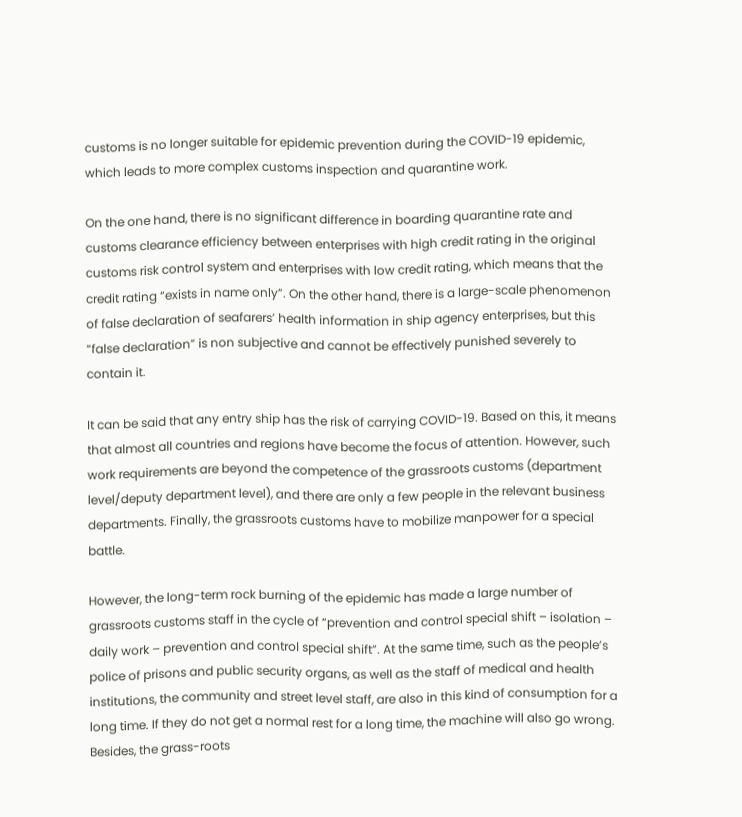customs is no longer suitable for epidemic prevention during the COVID-19 epidemic, which leads to more complex customs inspection and quarantine work.

On the one hand, there is no significant difference in boarding quarantine rate and customs clearance efficiency between enterprises with high credit rating in the original customs risk control system and enterprises with low credit rating, which means that the credit rating “exists in name only”. On the other hand, there is a large-scale phenomenon of false declaration of seafarers’ health information in ship agency enterprises, but this “false declaration” is non subjective and cannot be effectively punished severely to contain it.

It can be said that any entry ship has the risk of carrying COVID-19. Based on this, it means that almost all countries and regions have become the focus of attention. However, such work requirements are beyond the competence of the grassroots customs (department level/deputy department level), and there are only a few people in the relevant business departments. Finally, the grassroots customs have to mobilize manpower for a special battle.

However, the long-term rock burning of the epidemic has made a large number of grassroots customs staff in the cycle of “prevention and control special shift – isolation – daily work – prevention and control special shift”. At the same time, such as the people’s police of prisons and public security organs, as well as the staff of medical and health institutions, the community and street level staff, are also in this kind of consumption for a long time. If they do not get a normal rest for a long time, the machine will also go wrong. Besides, the grass-roots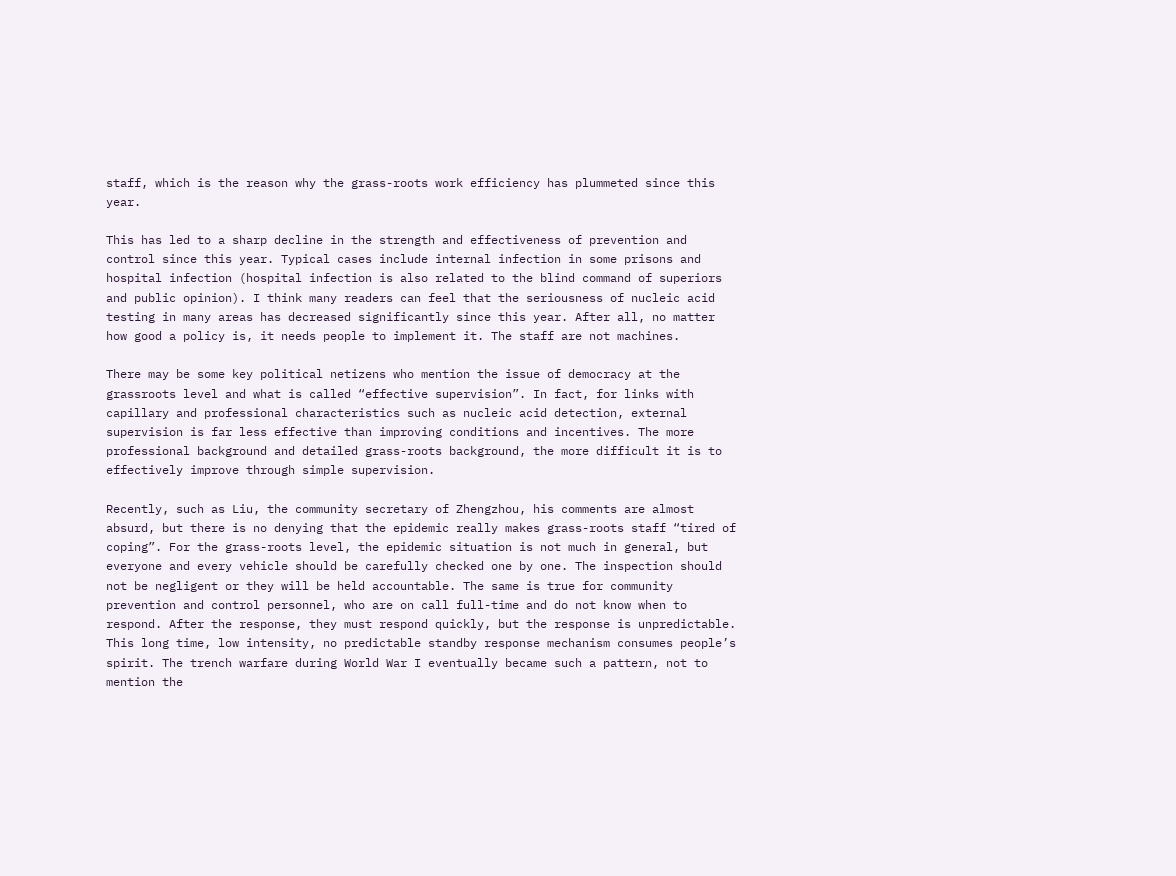staff, which is the reason why the grass-roots work efficiency has plummeted since this year.

This has led to a sharp decline in the strength and effectiveness of prevention and control since this year. Typical cases include internal infection in some prisons and hospital infection (hospital infection is also related to the blind command of superiors and public opinion). I think many readers can feel that the seriousness of nucleic acid testing in many areas has decreased significantly since this year. After all, no matter how good a policy is, it needs people to implement it. The staff are not machines.

There may be some key political netizens who mention the issue of democracy at the grassroots level and what is called “effective supervision”. In fact, for links with capillary and professional characteristics such as nucleic acid detection, external supervision is far less effective than improving conditions and incentives. The more professional background and detailed grass-roots background, the more difficult it is to effectively improve through simple supervision.

Recently, such as Liu, the community secretary of Zhengzhou, his comments are almost absurd, but there is no denying that the epidemic really makes grass-roots staff “tired of coping”. For the grass-roots level, the epidemic situation is not much in general, but everyone and every vehicle should be carefully checked one by one. The inspection should not be negligent or they will be held accountable. The same is true for community prevention and control personnel, who are on call full-time and do not know when to respond. After the response, they must respond quickly, but the response is unpredictable. This long time, low intensity, no predictable standby response mechanism consumes people’s spirit. The trench warfare during World War I eventually became such a pattern, not to mention the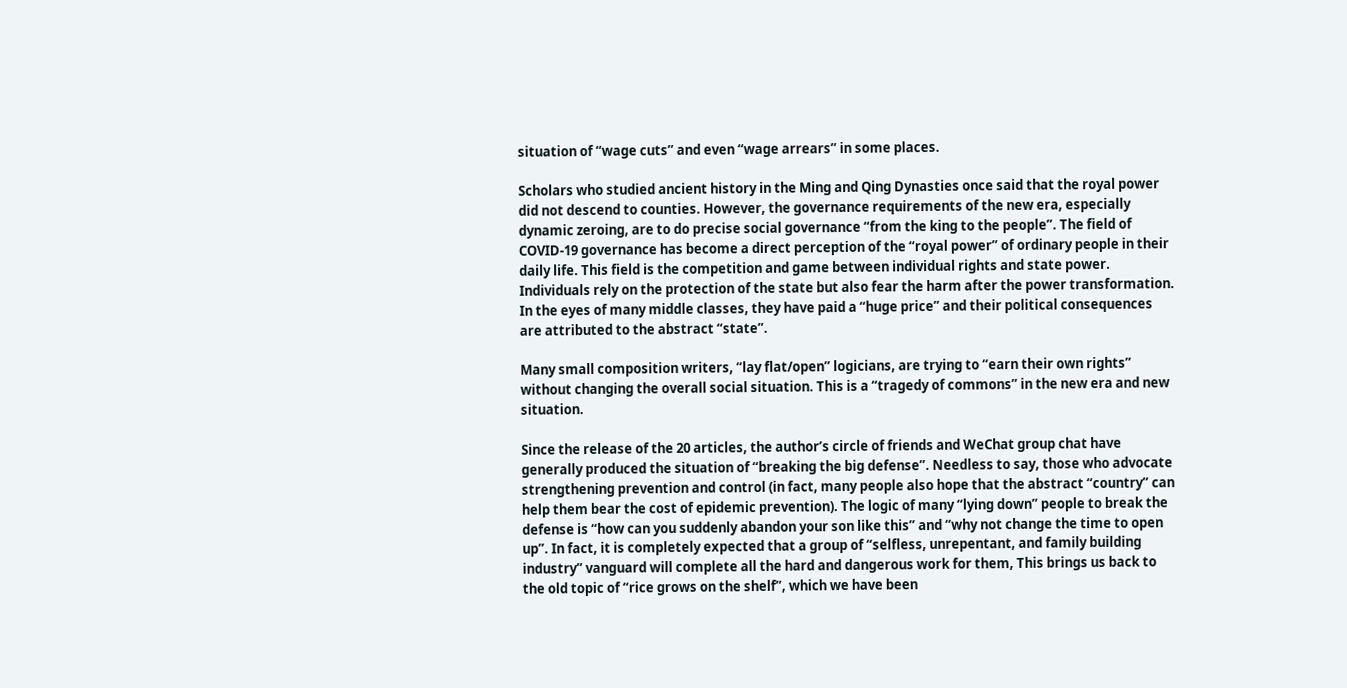situation of “wage cuts” and even “wage arrears” in some places.

Scholars who studied ancient history in the Ming and Qing Dynasties once said that the royal power did not descend to counties. However, the governance requirements of the new era, especially dynamic zeroing, are to do precise social governance “from the king to the people”. The field of COVID-19 governance has become a direct perception of the “royal power” of ordinary people in their daily life. This field is the competition and game between individual rights and state power. Individuals rely on the protection of the state but also fear the harm after the power transformation. In the eyes of many middle classes, they have paid a “huge price” and their political consequences are attributed to the abstract “state”.

Many small composition writers, “lay flat/open” logicians, are trying to “earn their own rights” without changing the overall social situation. This is a “tragedy of commons” in the new era and new situation.

Since the release of the 20 articles, the author’s circle of friends and WeChat group chat have generally produced the situation of “breaking the big defense”. Needless to say, those who advocate strengthening prevention and control (in fact, many people also hope that the abstract “country” can help them bear the cost of epidemic prevention). The logic of many “lying down” people to break the defense is “how can you suddenly abandon your son like this” and “why not change the time to open up”. In fact, it is completely expected that a group of “selfless, unrepentant, and family building industry” vanguard will complete all the hard and dangerous work for them, This brings us back to the old topic of “rice grows on the shelf”, which we have been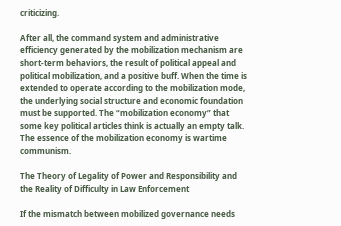criticizing.

After all, the command system and administrative efficiency generated by the mobilization mechanism are short-term behaviors, the result of political appeal and political mobilization, and a positive buff. When the time is extended to operate according to the mobilization mode, the underlying social structure and economic foundation must be supported. The “mobilization economy” that some key political articles think is actually an empty talk. The essence of the mobilization economy is wartime communism.

The Theory of Legality of Power and Responsibility and the Reality of Difficulty in Law Enforcement

If the mismatch between mobilized governance needs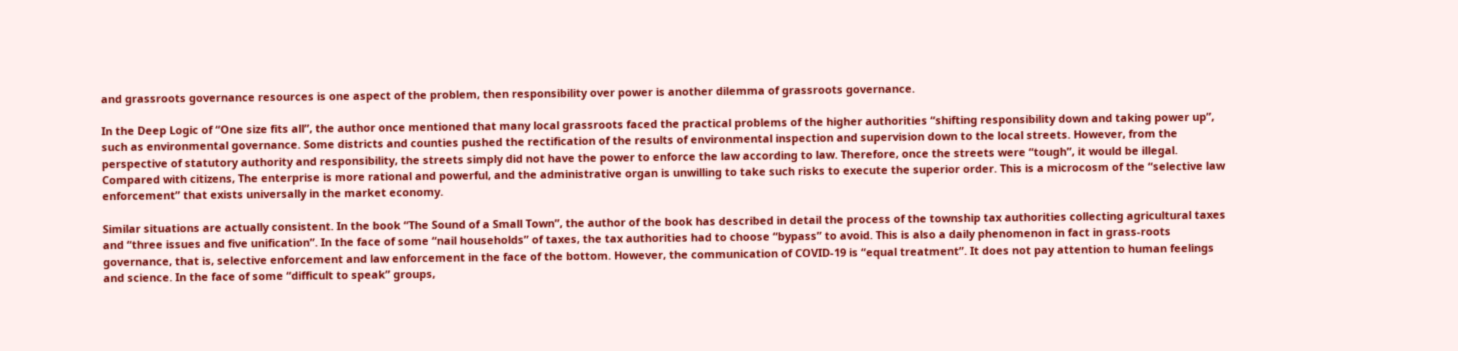and grassroots governance resources is one aspect of the problem, then responsibility over power is another dilemma of grassroots governance.

In the Deep Logic of “One size fits all”, the author once mentioned that many local grassroots faced the practical problems of the higher authorities “shifting responsibility down and taking power up”, such as environmental governance. Some districts and counties pushed the rectification of the results of environmental inspection and supervision down to the local streets. However, from the perspective of statutory authority and responsibility, the streets simply did not have the power to enforce the law according to law. Therefore, once the streets were “tough”, it would be illegal. Compared with citizens, The enterprise is more rational and powerful, and the administrative organ is unwilling to take such risks to execute the superior order. This is a microcosm of the “selective law enforcement” that exists universally in the market economy.

Similar situations are actually consistent. In the book “The Sound of a Small Town”, the author of the book has described in detail the process of the township tax authorities collecting agricultural taxes and “three issues and five unification”. In the face of some “nail households” of taxes, the tax authorities had to choose “bypass” to avoid. This is also a daily phenomenon in fact in grass-roots governance, that is, selective enforcement and law enforcement in the face of the bottom. However, the communication of COVID-19 is “equal treatment”. It does not pay attention to human feelings and science. In the face of some “difficult to speak” groups,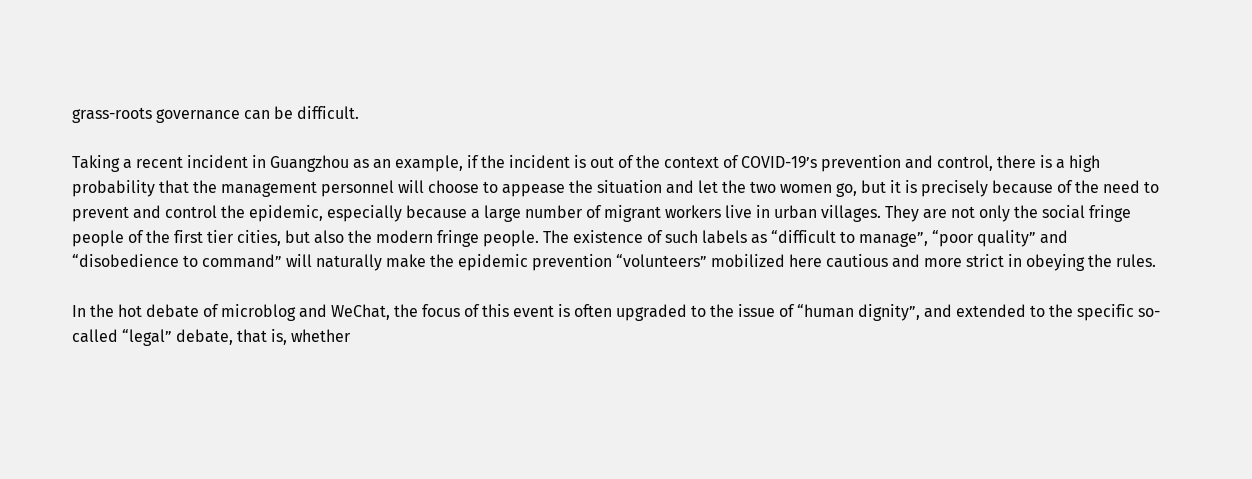grass-roots governance can be difficult.

Taking a recent incident in Guangzhou as an example, if the incident is out of the context of COVID-19’s prevention and control, there is a high probability that the management personnel will choose to appease the situation and let the two women go, but it is precisely because of the need to prevent and control the epidemic, especially because a large number of migrant workers live in urban villages. They are not only the social fringe people of the first tier cities, but also the modern fringe people. The existence of such labels as “difficult to manage”, “poor quality” and “disobedience to command” will naturally make the epidemic prevention “volunteers” mobilized here cautious and more strict in obeying the rules.

In the hot debate of microblog and WeChat, the focus of this event is often upgraded to the issue of “human dignity”, and extended to the specific so-called “legal” debate, that is, whether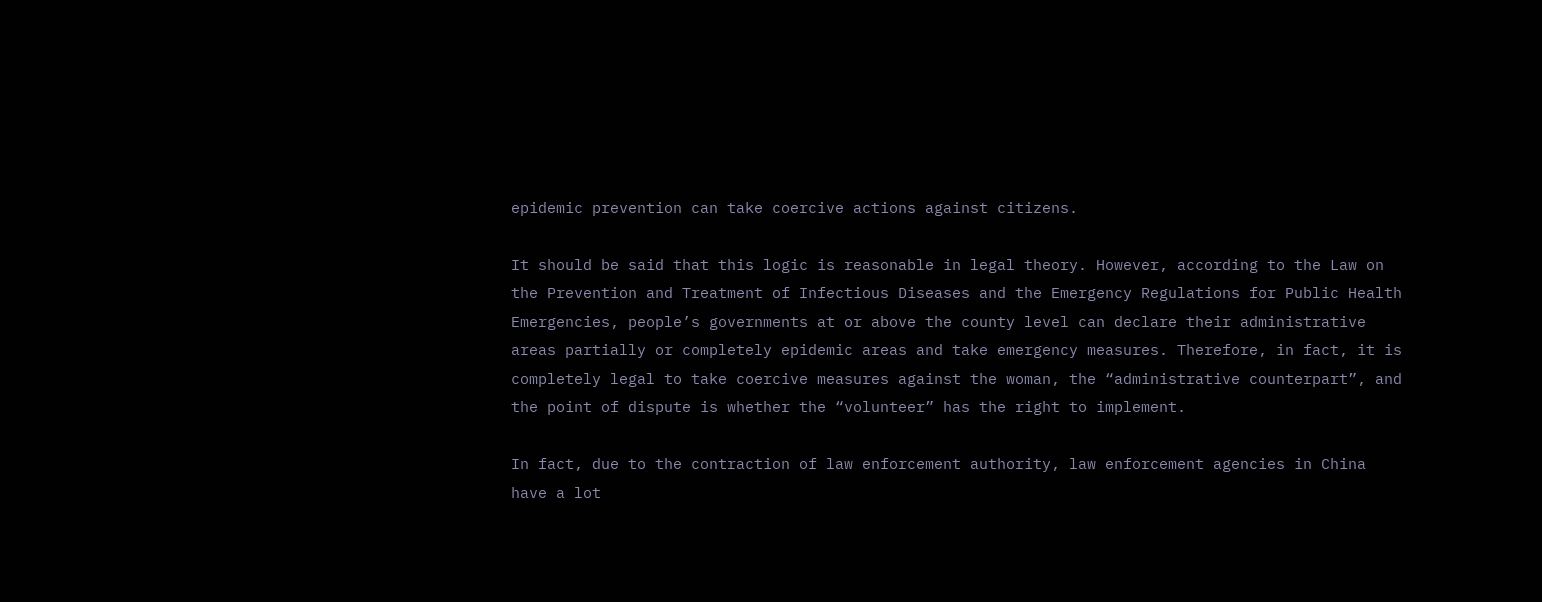epidemic prevention can take coercive actions against citizens.

It should be said that this logic is reasonable in legal theory. However, according to the Law on the Prevention and Treatment of Infectious Diseases and the Emergency Regulations for Public Health Emergencies, people’s governments at or above the county level can declare their administrative areas partially or completely epidemic areas and take emergency measures. Therefore, in fact, it is completely legal to take coercive measures against the woman, the “administrative counterpart”, and the point of dispute is whether the “volunteer” has the right to implement.

In fact, due to the contraction of law enforcement authority, law enforcement agencies in China have a lot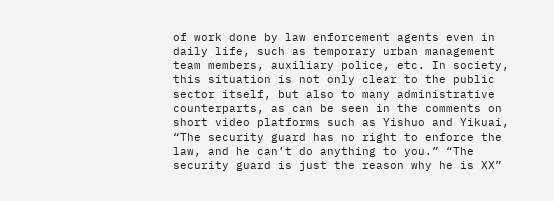of work done by law enforcement agents even in daily life, such as temporary urban management team members, auxiliary police, etc. In society, this situation is not only clear to the public sector itself, but also to many administrative counterparts, as can be seen in the comments on short video platforms such as Yishuo and Yikuai, “The security guard has no right to enforce the law, and he can’t do anything to you.” “The security guard is just the reason why he is XX”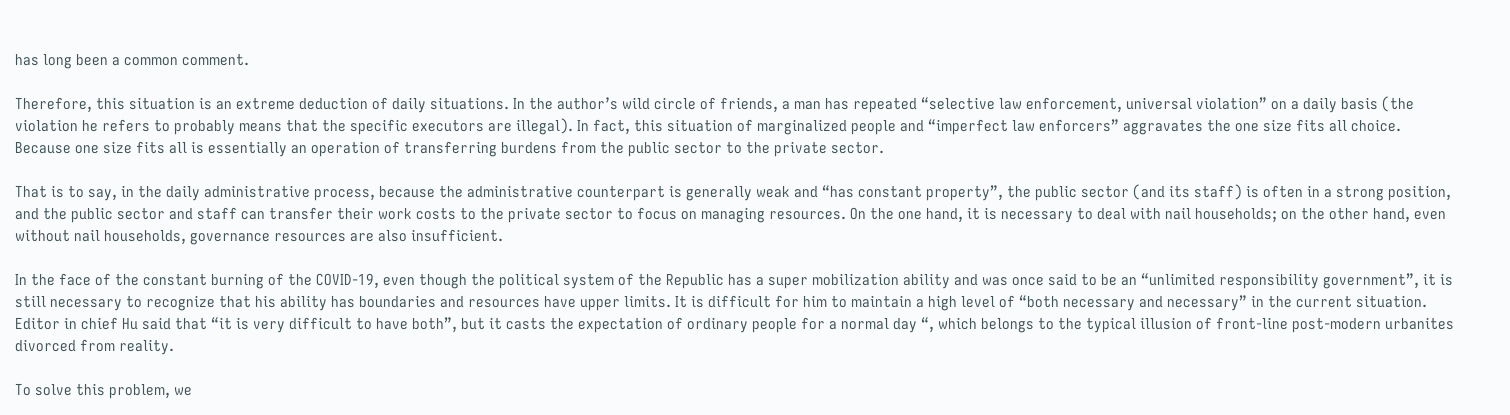has long been a common comment.

Therefore, this situation is an extreme deduction of daily situations. In the author’s wild circle of friends, a man has repeated “selective law enforcement, universal violation” on a daily basis (the violation he refers to probably means that the specific executors are illegal). In fact, this situation of marginalized people and “imperfect law enforcers” aggravates the one size fits all choice. Because one size fits all is essentially an operation of transferring burdens from the public sector to the private sector.

That is to say, in the daily administrative process, because the administrative counterpart is generally weak and “has constant property”, the public sector (and its staff) is often in a strong position, and the public sector and staff can transfer their work costs to the private sector to focus on managing resources. On the one hand, it is necessary to deal with nail households; on the other hand, even without nail households, governance resources are also insufficient.

In the face of the constant burning of the COVID-19, even though the political system of the Republic has a super mobilization ability and was once said to be an “unlimited responsibility government”, it is still necessary to recognize that his ability has boundaries and resources have upper limits. It is difficult for him to maintain a high level of “both necessary and necessary” in the current situation. Editor in chief Hu said that “it is very difficult to have both”, but it casts the expectation of ordinary people for a normal day “, which belongs to the typical illusion of front-line post-modern urbanites divorced from reality.

To solve this problem, we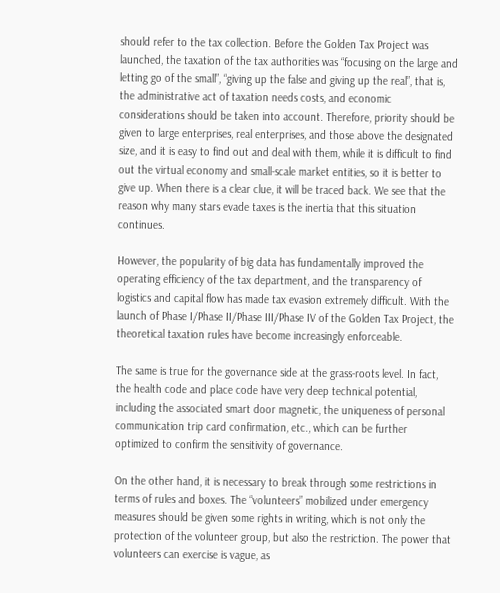should refer to the tax collection. Before the Golden Tax Project was launched, the taxation of the tax authorities was “focusing on the large and letting go of the small”, “giving up the false and giving up the real”, that is, the administrative act of taxation needs costs, and economic considerations should be taken into account. Therefore, priority should be given to large enterprises, real enterprises, and those above the designated size, and it is easy to find out and deal with them, while it is difficult to find out the virtual economy and small-scale market entities, so it is better to give up. When there is a clear clue, it will be traced back. We see that the reason why many stars evade taxes is the inertia that this situation continues.

However, the popularity of big data has fundamentally improved the operating efficiency of the tax department, and the transparency of logistics and capital flow has made tax evasion extremely difficult. With the launch of Phase I/Phase II/Phase III/Phase IV of the Golden Tax Project, the theoretical taxation rules have become increasingly enforceable.

The same is true for the governance side at the grass-roots level. In fact, the health code and place code have very deep technical potential, including the associated smart door magnetic, the uniqueness of personal communication trip card confirmation, etc., which can be further optimized to confirm the sensitivity of governance.

On the other hand, it is necessary to break through some restrictions in terms of rules and boxes. The “volunteers” mobilized under emergency measures should be given some rights in writing, which is not only the protection of the volunteer group, but also the restriction. The power that volunteers can exercise is vague, as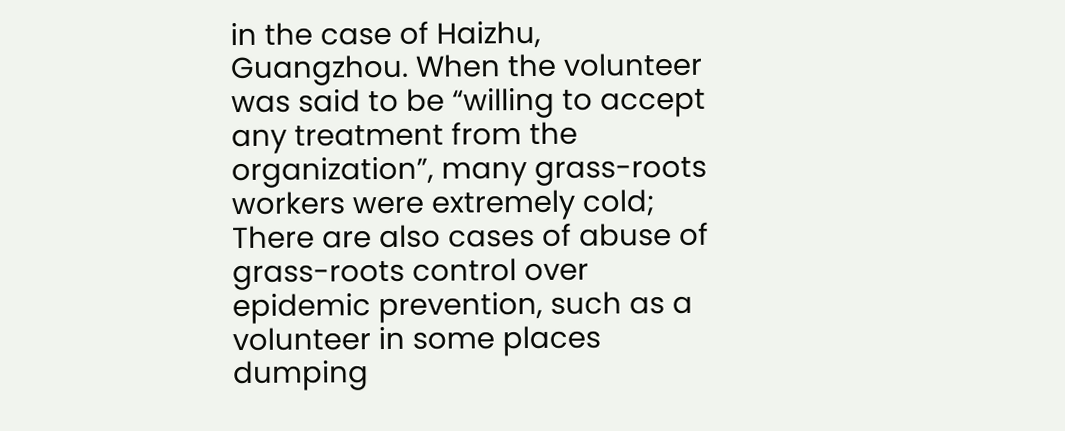in the case of Haizhu, Guangzhou. When the volunteer was said to be “willing to accept any treatment from the organization”, many grass-roots workers were extremely cold; There are also cases of abuse of grass-roots control over epidemic prevention, such as a volunteer in some places dumping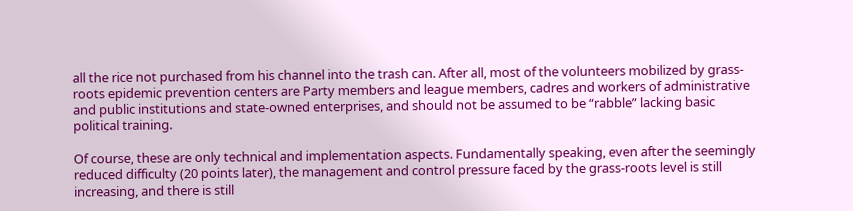all the rice not purchased from his channel into the trash can. After all, most of the volunteers mobilized by grass-roots epidemic prevention centers are Party members and league members, cadres and workers of administrative and public institutions and state-owned enterprises, and should not be assumed to be “rabble” lacking basic political training.

Of course, these are only technical and implementation aspects. Fundamentally speaking, even after the seemingly reduced difficulty (20 points later), the management and control pressure faced by the grass-roots level is still increasing, and there is still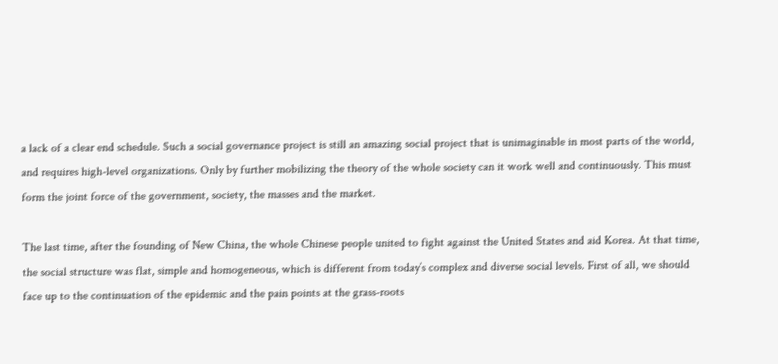a lack of a clear end schedule. Such a social governance project is still an amazing social project that is unimaginable in most parts of the world, and requires high-level organizations. Only by further mobilizing the theory of the whole society can it work well and continuously. This must form the joint force of the government, society, the masses and the market.

The last time, after the founding of New China, the whole Chinese people united to fight against the United States and aid Korea. At that time, the social structure was flat, simple and homogeneous, which is different from today’s complex and diverse social levels. First of all, we should face up to the continuation of the epidemic and the pain points at the grass-roots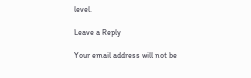level.

Leave a Reply

Your email address will not be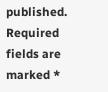published. Required fields are marked *